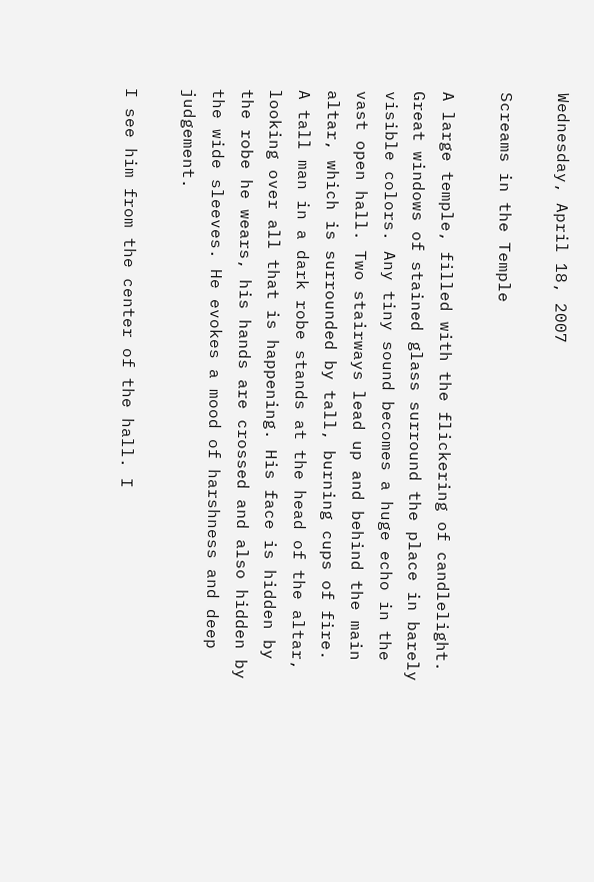Wednesday, April 18, 2007

Screams in the Temple

A large temple, filled with the flickering of candlelight. Great windows of stained glass surround the place in barely visible colors. Any tiny sound becomes a huge echo in the vast open hall. Two stairways lead up and behind the main altar, which is surrounded by tall, burning cups of fire.
A tall man in a dark robe stands at the head of the altar, looking over all that is happening. His face is hidden by the robe he wears, his hands are crossed and also hidden by the wide sleeves. He evokes a mood of harshness and deep judgement.

I see him from the center of the hall. I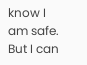know I am safe. But I can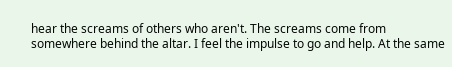hear the screams of others who aren't. The screams come from somewhere behind the altar. I feel the impulse to go and help. At the same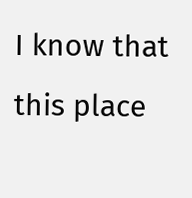I know that this place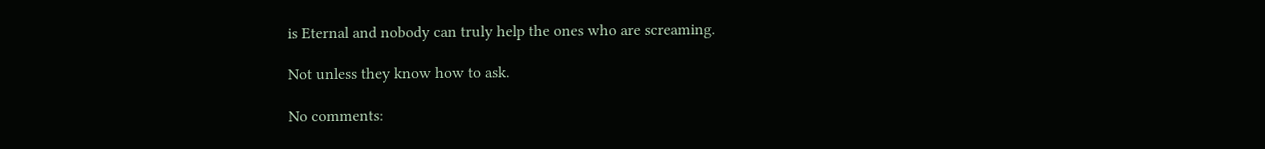is Eternal and nobody can truly help the ones who are screaming.

Not unless they know how to ask.

No comments: